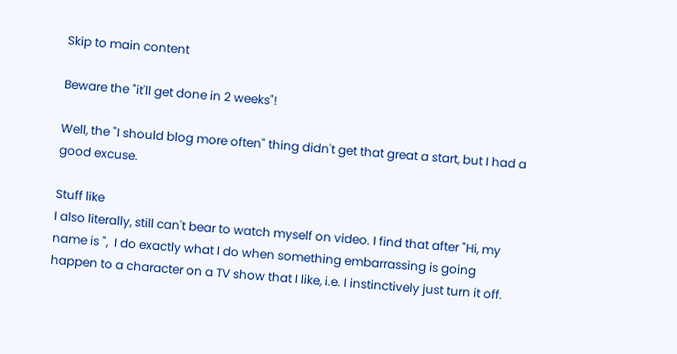Skip to main content

Beware the "it'll get done in 2 weeks"!

Well, the "I should blog more often" thing didn't get that great a start, but I had a good excuse.

Stuff like
I also literally, still can't bear to watch myself on video. I find that after "Hi, my name is ",  I do exactly what I do when something embarrassing is going happen to a character on a TV show that I like, i.e. I instinctively just turn it off.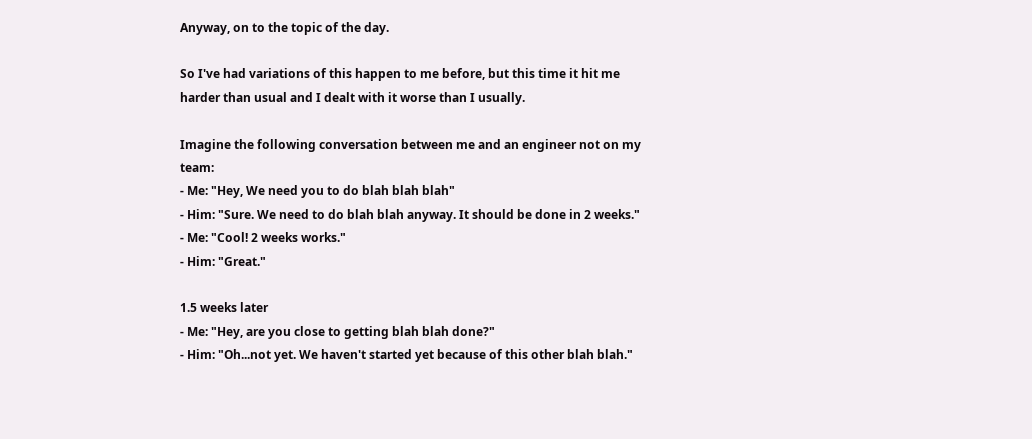Anyway, on to the topic of the day.

So I've had variations of this happen to me before, but this time it hit me harder than usual and I dealt with it worse than I usually.

Imagine the following conversation between me and an engineer not on my team:
- Me: "Hey, We need you to do blah blah blah"
- Him: "Sure. We need to do blah blah anyway. It should be done in 2 weeks."
- Me: "Cool! 2 weeks works."
- Him: "Great."

1.5 weeks later
- Me: "Hey, are you close to getting blah blah done?"
- Him: "Oh...not yet. We haven't started yet because of this other blah blah."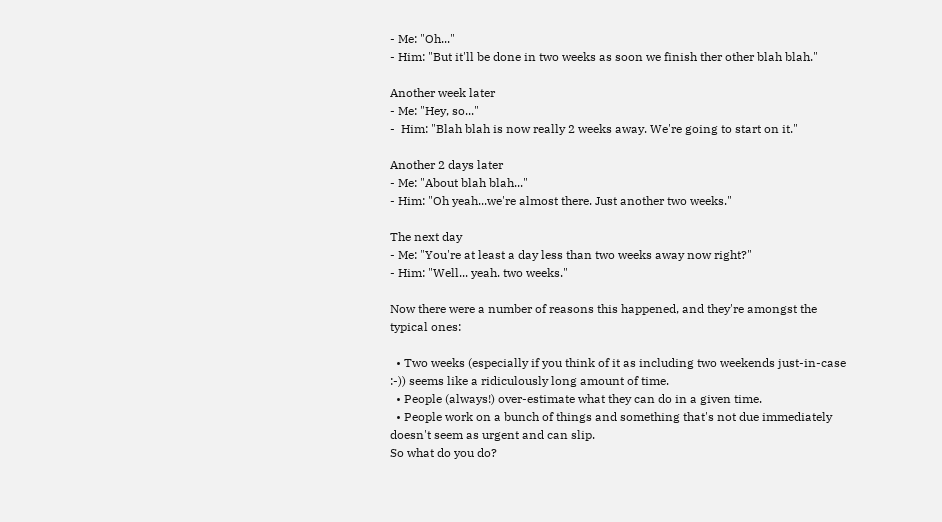- Me: "Oh..."
- Him: "But it'll be done in two weeks as soon we finish ther other blah blah."

Another week later
- Me: "Hey, so..."
-  Him: "Blah blah is now really 2 weeks away. We're going to start on it."

Another 2 days later
- Me: "About blah blah..."
- Him: "Oh yeah...we're almost there. Just another two weeks."

The next day
- Me: "You're at least a day less than two weeks away now right?"
- Him: "Well... yeah. two weeks."

Now there were a number of reasons this happened, and they're amongst the typical ones:

  • Two weeks (especially if you think of it as including two weekends just-in-case :-)) seems like a ridiculously long amount of time.
  • People (always!) over-estimate what they can do in a given time.
  • People work on a bunch of things and something that's not due immediately doesn't seem as urgent and can slip.
So what do you do?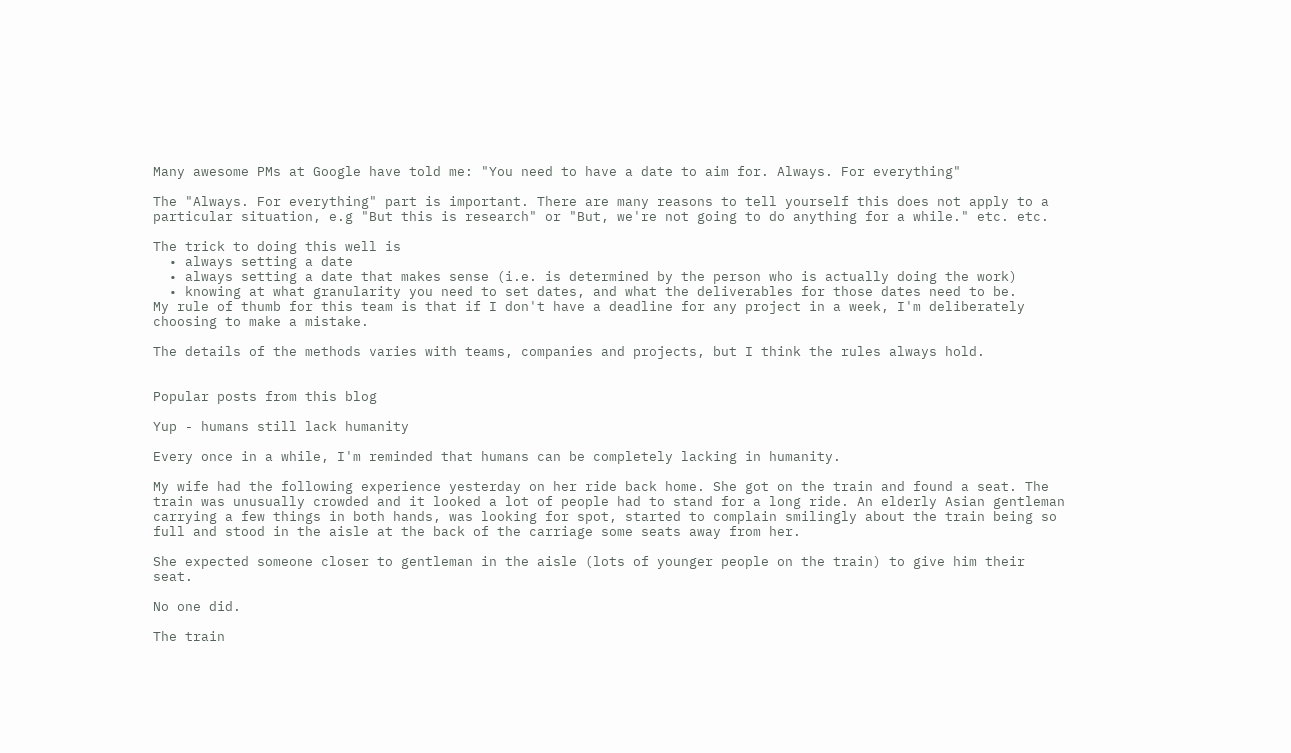Many awesome PMs at Google have told me: "You need to have a date to aim for. Always. For everything"

The "Always. For everything" part is important. There are many reasons to tell yourself this does not apply to a particular situation, e.g "But this is research" or "But, we're not going to do anything for a while." etc. etc.

The trick to doing this well is
  • always setting a date
  • always setting a date that makes sense (i.e. is determined by the person who is actually doing the work)
  • knowing at what granularity you need to set dates, and what the deliverables for those dates need to be.
My rule of thumb for this team is that if I don't have a deadline for any project in a week, I'm deliberately choosing to make a mistake.

The details of the methods varies with teams, companies and projects, but I think the rules always hold.


Popular posts from this blog

Yup - humans still lack humanity

Every once in a while, I'm reminded that humans can be completely lacking in humanity.

My wife had the following experience yesterday on her ride back home. She got on the train and found a seat. The train was unusually crowded and it looked a lot of people had to stand for a long ride. An elderly Asian gentleman carrying a few things in both hands, was looking for spot, started to complain smilingly about the train being so full and stood in the aisle at the back of the carriage some seats away from her.

She expected someone closer to gentleman in the aisle (lots of younger people on the train) to give him their seat.

No one did.

The train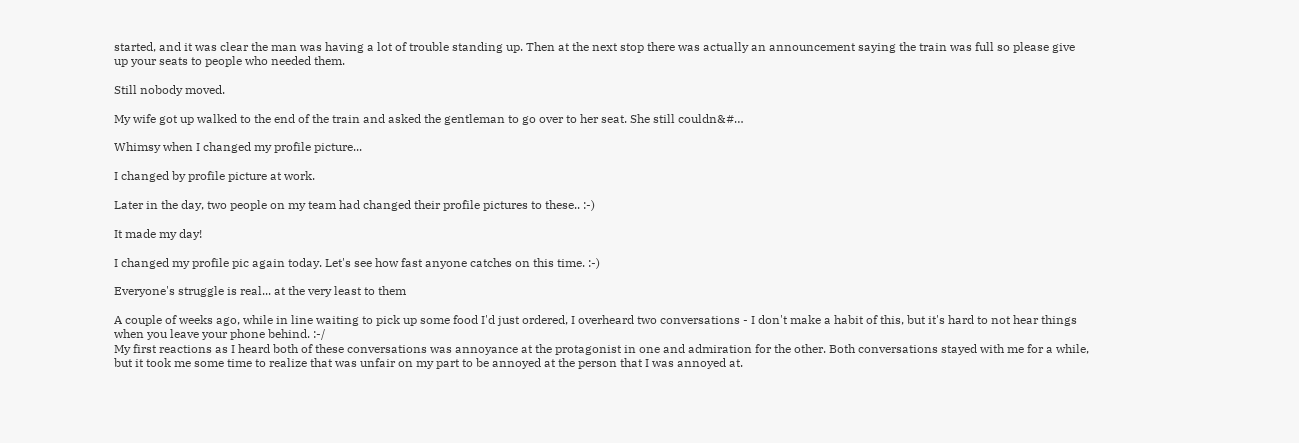started, and it was clear the man was having a lot of trouble standing up. Then at the next stop there was actually an announcement saying the train was full so please give up your seats to people who needed them.

Still nobody moved.

My wife got up walked to the end of the train and asked the gentleman to go over to her seat. She still couldn&#…

Whimsy when I changed my profile picture...

I changed by profile picture at work.

Later in the day, two people on my team had changed their profile pictures to these.. :-)

It made my day!

I changed my profile pic again today. Let's see how fast anyone catches on this time. :-)

Everyone's struggle is real... at the very least to them

A couple of weeks ago, while in line waiting to pick up some food I'd just ordered, I overheard two conversations - I don't make a habit of this, but it's hard to not hear things when you leave your phone behind. :-/
My first reactions as I heard both of these conversations was annoyance at the protagonist in one and admiration for the other. Both conversations stayed with me for a while, but it took me some time to realize that was unfair on my part to be annoyed at the person that I was annoyed at.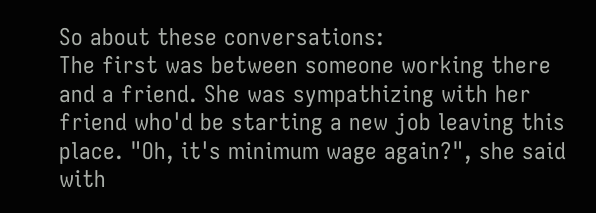So about these conversations:
The first was between someone working there and a friend. She was sympathizing with her friend who'd be starting a new job leaving this place. "Oh, it's minimum wage again?", she said with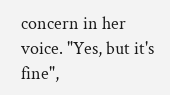concern in her voice. "Yes, but it's fine",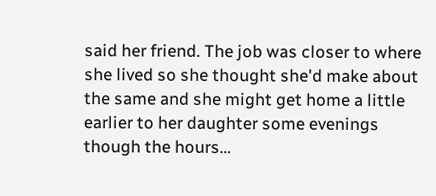said her friend. The job was closer to where she lived so she thought she'd make about the same and she might get home a little earlier to her daughter some evenings though the hours…